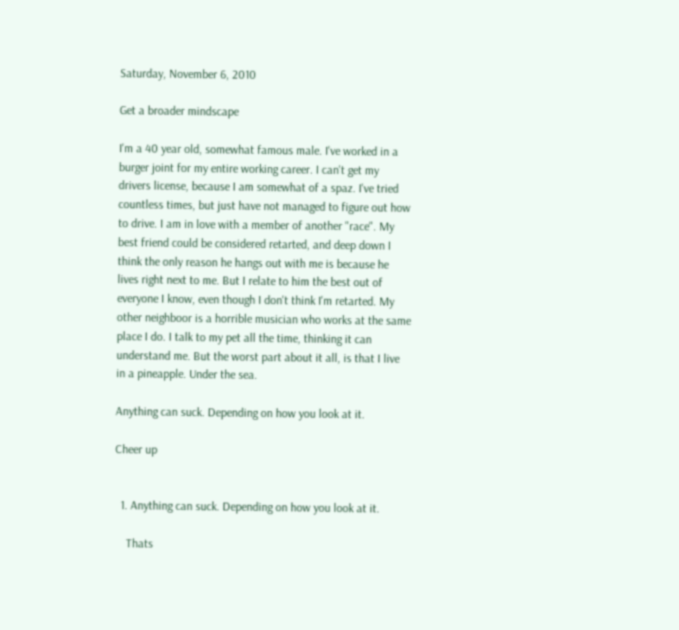Saturday, November 6, 2010

Get a broader mindscape

I'm a 40 year old, somewhat famous male. I've worked in a burger joint for my entire working career. I can't get my drivers license, because I am somewhat of a spaz. I've tried countless times, but just have not managed to figure out how to drive. I am in love with a member of another "race". My best friend could be considered retarted, and deep down I think the only reason he hangs out with me is because he lives right next to me. But I relate to him the best out of everyone I know, even though I don't think I'm retarted. My other neighboor is a horrible musician who works at the same place I do. I talk to my pet all the time, thinking it can understand me. But the worst part about it all, is that I live in a pineapple. Under the sea.

Anything can suck. Depending on how you look at it.

Cheer up


  1. Anything can suck. Depending on how you look at it.

    Thats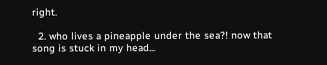right.

  2. who lives a pineapple under the sea?! now that song is stuck in my head...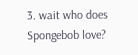3. wait who does Spongebob love?